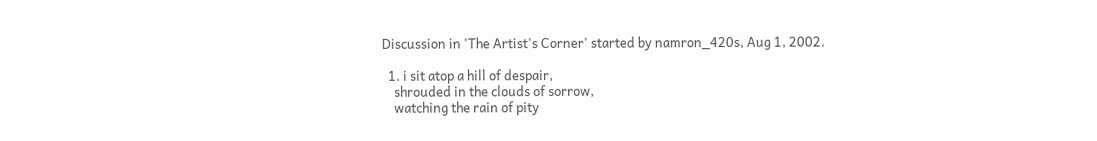Discussion in 'The Artist's Corner' started by namron_420s, Aug 1, 2002.

  1. i sit atop a hill of despair,
    shrouded in the clouds of sorrow,
    watching the rain of pity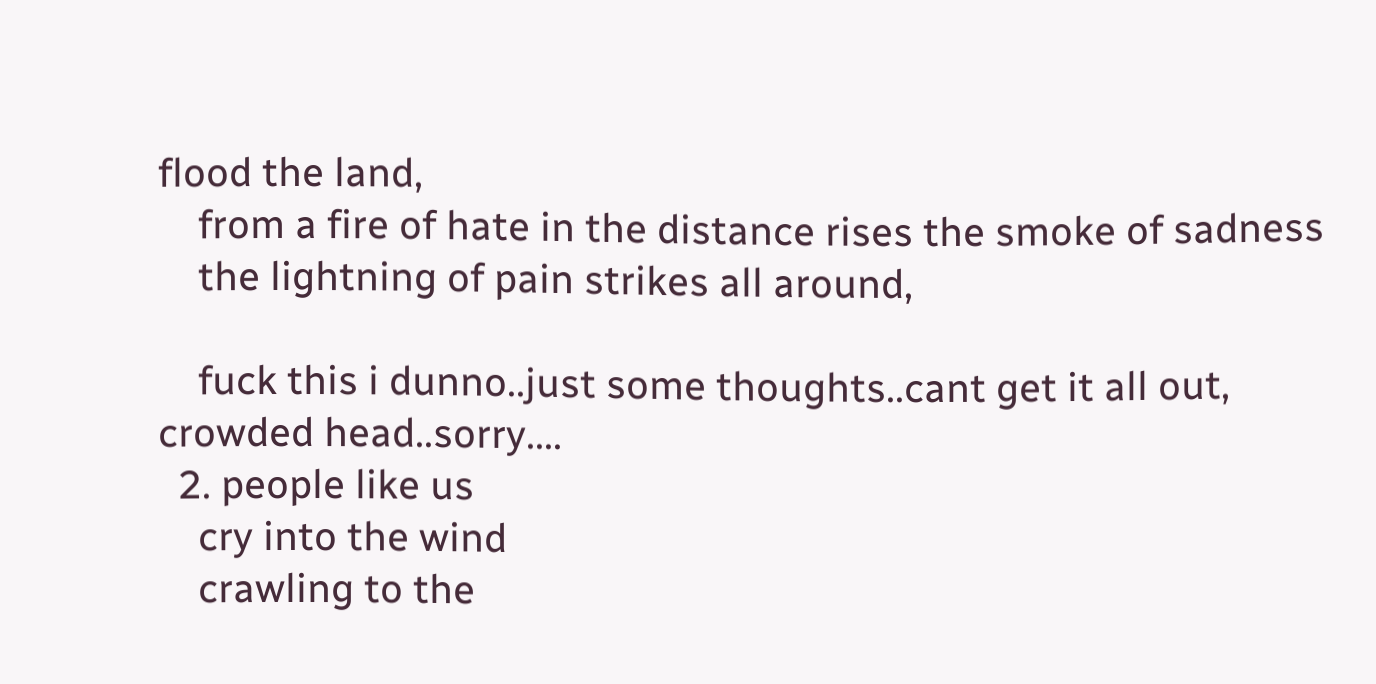flood the land,
    from a fire of hate in the distance rises the smoke of sadness
    the lightning of pain strikes all around,

    fuck this i dunno..just some thoughts..cant get it all out, crowded head..sorry....
  2. people like us
    cry into the wind
    crawling to the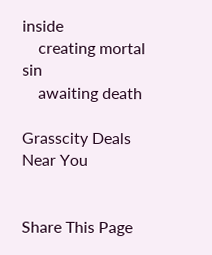inside
    creating mortal sin
    awaiting death

Grasscity Deals Near You


Share This Page